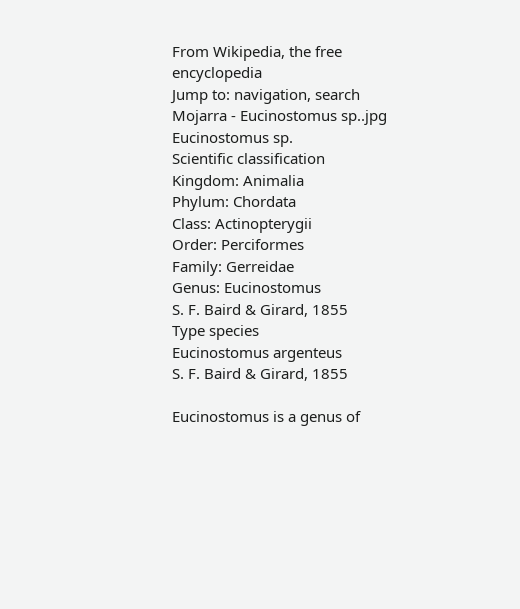From Wikipedia, the free encyclopedia
Jump to: navigation, search
Mojarra - Eucinostomus sp..jpg
Eucinostomus sp.
Scientific classification
Kingdom: Animalia
Phylum: Chordata
Class: Actinopterygii
Order: Perciformes
Family: Gerreidae
Genus: Eucinostomus
S. F. Baird & Girard, 1855
Type species
Eucinostomus argenteus
S. F. Baird & Girard, 1855

Eucinostomus is a genus of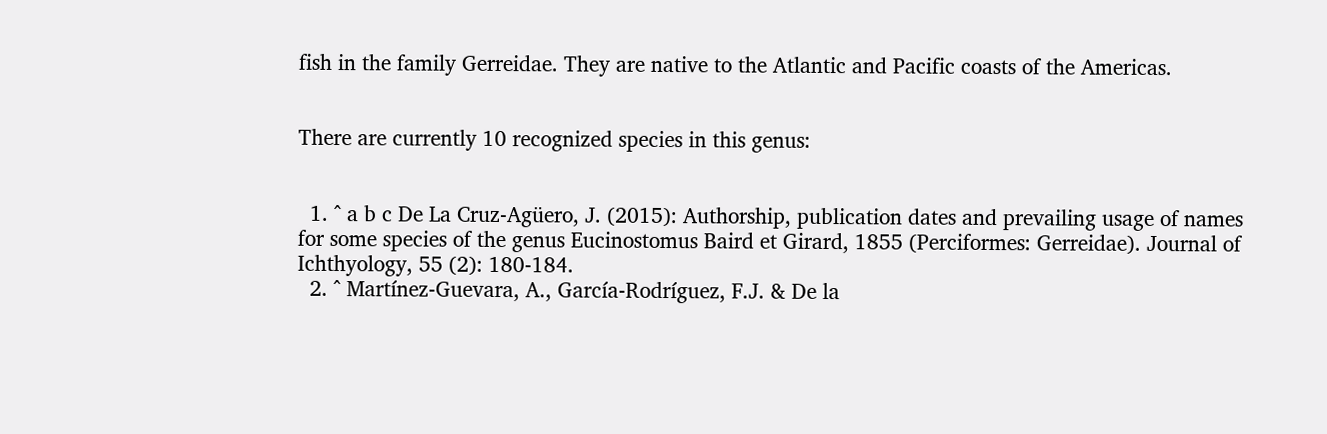fish in the family Gerreidae. They are native to the Atlantic and Pacific coasts of the Americas.


There are currently 10 recognized species in this genus:


  1. ^ a b c De La Cruz-Agüero, J. (2015): Authorship, publication dates and prevailing usage of names for some species of the genus Eucinostomus Baird et Girard, 1855 (Perciformes: Gerreidae). Journal of Ichthyology, 55 (2): 180-184.
  2. ^ Martínez-Guevara, A., García-Rodríguez, F.J. & De la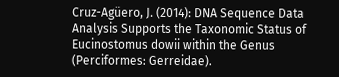Cruz-Agüero, J. (2014): DNA Sequence Data Analysis Supports the Taxonomic Status of Eucinostomus dowii within the Genus (Perciformes: Gerreidae).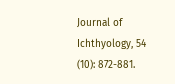Journal of Ichthyology, 54 (10): 872-881.